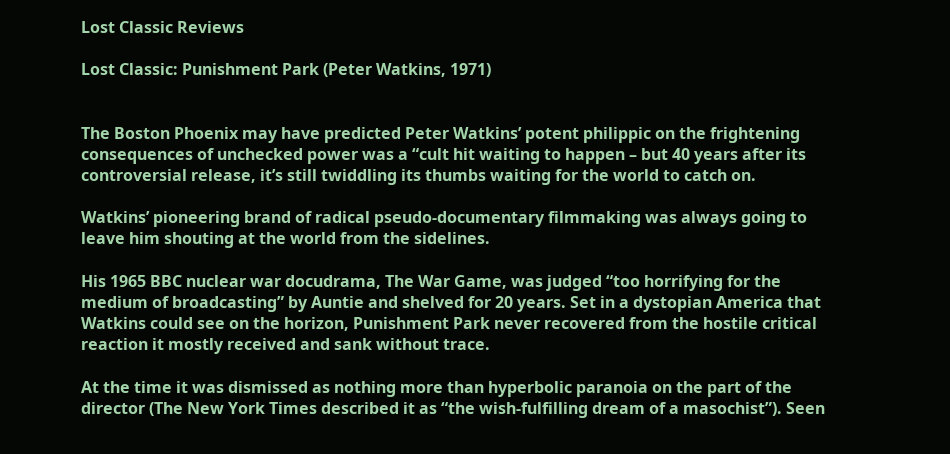Lost Classic Reviews

Lost Classic: Punishment Park (Peter Watkins, 1971)


The Boston Phoenix may have predicted Peter Watkins’ potent philippic on the frightening consequences of unchecked power was a “cult hit waiting to happen – but 40 years after its controversial release, it’s still twiddling its thumbs waiting for the world to catch on.

Watkins’ pioneering brand of radical pseudo-documentary filmmaking was always going to leave him shouting at the world from the sidelines.

His 1965 BBC nuclear war docudrama, The War Game, was judged “too horrifying for the medium of broadcasting” by Auntie and shelved for 20 years. Set in a dystopian America that Watkins could see on the horizon, Punishment Park never recovered from the hostile critical reaction it mostly received and sank without trace.

At the time it was dismissed as nothing more than hyperbolic paranoia on the part of the director (The New York Times described it as “the wish-fulfilling dream of a masochist”). Seen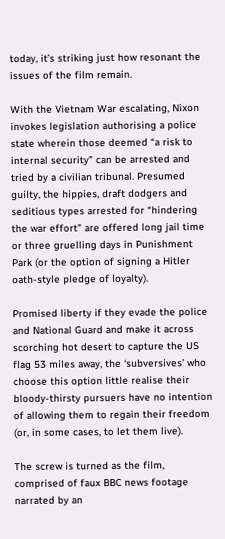today, it’s striking just how resonant the issues of the film remain.

With the Vietnam War escalating, Nixon invokes legislation authorising a police state wherein those deemed “a risk to internal security” can be arrested and tried by a civilian tribunal. Presumed guilty, the hippies, draft dodgers and seditious types arrested for “hindering the war effort” are offered long jail time or three gruelling days in Punishment Park (or the option of signing a Hitler oath-style pledge of loyalty).

Promised liberty if they evade the police and National Guard and make it across scorching hot desert to capture the US flag 53 miles away, the ‘subversives’ who choose this option little realise their bloody-thirsty pursuers have no intention of allowing them to regain their freedom (or, in some cases, to let them live).

The screw is turned as the film, comprised of faux BBC news footage narrated by an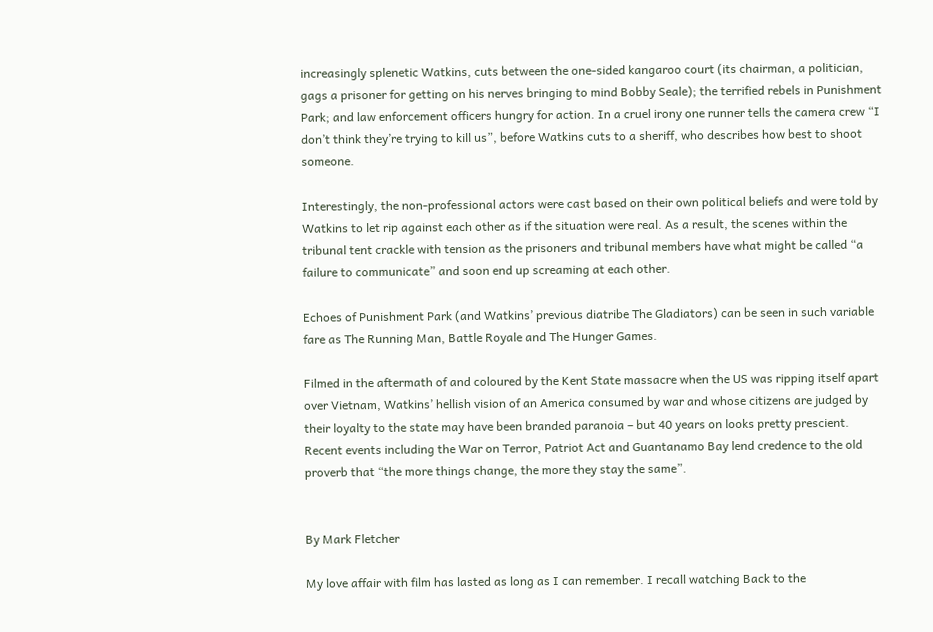increasingly splenetic Watkins, cuts between the one-sided kangaroo court (its chairman, a politician, gags a prisoner for getting on his nerves bringing to mind Bobby Seale); the terrified rebels in Punishment Park; and law enforcement officers hungry for action. In a cruel irony one runner tells the camera crew “I don’t think they’re trying to kill us”, before Watkins cuts to a sheriff, who describes how best to shoot someone.

Interestingly, the non-professional actors were cast based on their own political beliefs and were told by Watkins to let rip against each other as if the situation were real. As a result, the scenes within the tribunal tent crackle with tension as the prisoners and tribunal members have what might be called “a failure to communicate” and soon end up screaming at each other.

Echoes of Punishment Park (and Watkins’ previous diatribe The Gladiators) can be seen in such variable fare as The Running Man, Battle Royale and The Hunger Games.

Filmed in the aftermath of and coloured by the Kent State massacre when the US was ripping itself apart over Vietnam, Watkins’ hellish vision of an America consumed by war and whose citizens are judged by their loyalty to the state may have been branded paranoia – but 40 years on looks pretty prescient. Recent events including the War on Terror, Patriot Act and Guantanamo Bay lend credence to the old proverb that “the more things change, the more they stay the same”.


By Mark Fletcher

My love affair with film has lasted as long as I can remember. I recall watching Back to the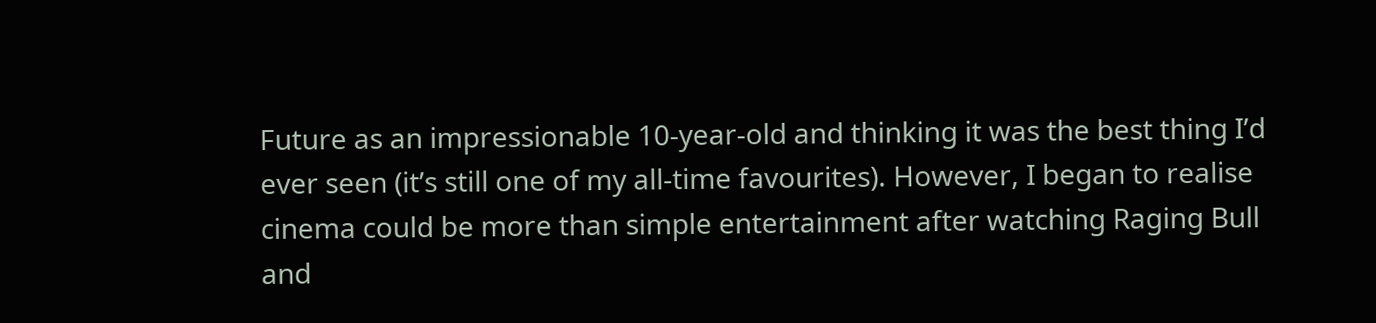Future as an impressionable 10-year-old and thinking it was the best thing I’d ever seen (it’s still one of my all-time favourites). However, I began to realise cinema could be more than simple entertainment after watching Raging Bull and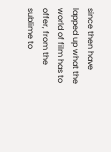since then have lapped up what the world of film has to offer, from the sublime to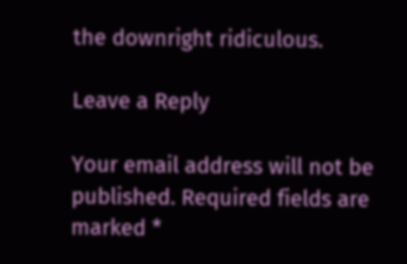the downright ridiculous.

Leave a Reply

Your email address will not be published. Required fields are marked *